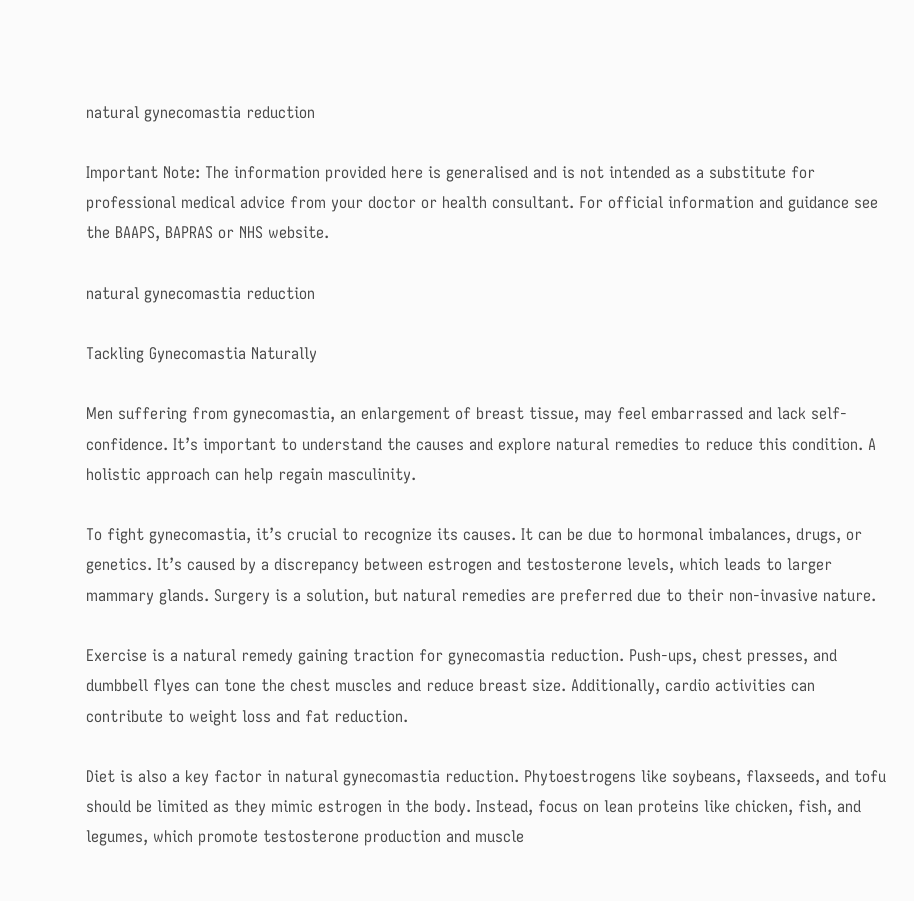natural gynecomastia reduction

Important Note: The information provided here is generalised and is not intended as a substitute for professional medical advice from your doctor or health consultant. For official information and guidance see the BAAPS, BAPRAS or NHS website.

natural gynecomastia reduction

Tackling Gynecomastia Naturally

Men suffering from gynecomastia, an enlargement of breast tissue, may feel embarrassed and lack self-confidence. It’s important to understand the causes and explore natural remedies to reduce this condition. A holistic approach can help regain masculinity.

To fight gynecomastia, it’s crucial to recognize its causes. It can be due to hormonal imbalances, drugs, or genetics. It’s caused by a discrepancy between estrogen and testosterone levels, which leads to larger mammary glands. Surgery is a solution, but natural remedies are preferred due to their non-invasive nature.

Exercise is a natural remedy gaining traction for gynecomastia reduction. Push-ups, chest presses, and dumbbell flyes can tone the chest muscles and reduce breast size. Additionally, cardio activities can contribute to weight loss and fat reduction.

Diet is also a key factor in natural gynecomastia reduction. Phytoestrogens like soybeans, flaxseeds, and tofu should be limited as they mimic estrogen in the body. Instead, focus on lean proteins like chicken, fish, and legumes, which promote testosterone production and muscle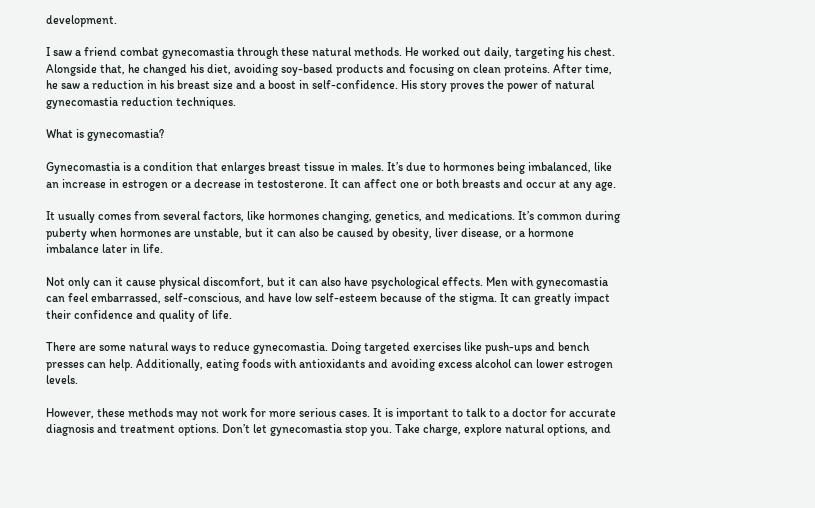development.

I saw a friend combat gynecomastia through these natural methods. He worked out daily, targeting his chest. Alongside that, he changed his diet, avoiding soy-based products and focusing on clean proteins. After time, he saw a reduction in his breast size and a boost in self-confidence. His story proves the power of natural gynecomastia reduction techniques.

What is gynecomastia?

Gynecomastia is a condition that enlarges breast tissue in males. It’s due to hormones being imbalanced, like an increase in estrogen or a decrease in testosterone. It can affect one or both breasts and occur at any age.

It usually comes from several factors, like hormones changing, genetics, and medications. It’s common during puberty when hormones are unstable, but it can also be caused by obesity, liver disease, or a hormone imbalance later in life.

Not only can it cause physical discomfort, but it can also have psychological effects. Men with gynecomastia can feel embarrassed, self-conscious, and have low self-esteem because of the stigma. It can greatly impact their confidence and quality of life.

There are some natural ways to reduce gynecomastia. Doing targeted exercises like push-ups and bench presses can help. Additionally, eating foods with antioxidants and avoiding excess alcohol can lower estrogen levels.

However, these methods may not work for more serious cases. It is important to talk to a doctor for accurate diagnosis and treatment options. Don’t let gynecomastia stop you. Take charge, explore natural options, and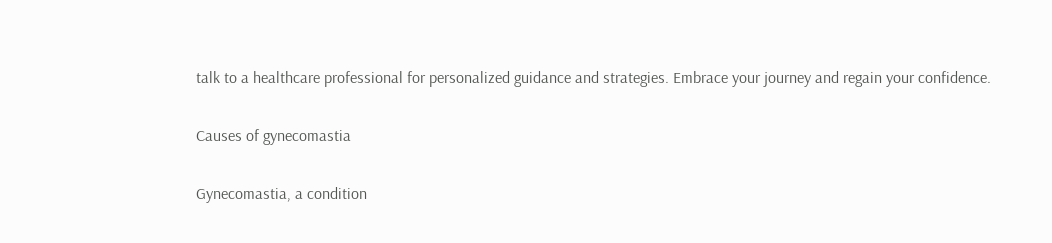talk to a healthcare professional for personalized guidance and strategies. Embrace your journey and regain your confidence.

Causes of gynecomastia

Gynecomastia, a condition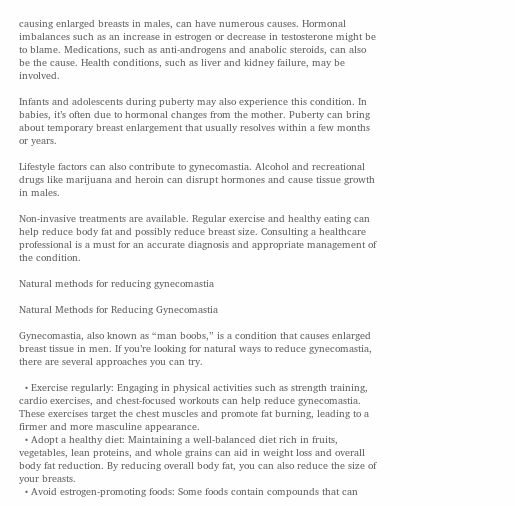causing enlarged breasts in males, can have numerous causes. Hormonal imbalances such as an increase in estrogen or decrease in testosterone might be to blame. Medications, such as anti-androgens and anabolic steroids, can also be the cause. Health conditions, such as liver and kidney failure, may be involved.

Infants and adolescents during puberty may also experience this condition. In babies, it’s often due to hormonal changes from the mother. Puberty can bring about temporary breast enlargement that usually resolves within a few months or years.

Lifestyle factors can also contribute to gynecomastia. Alcohol and recreational drugs like marijuana and heroin can disrupt hormones and cause tissue growth in males.

Non-invasive treatments are available. Regular exercise and healthy eating can help reduce body fat and possibly reduce breast size. Consulting a healthcare professional is a must for an accurate diagnosis and appropriate management of the condition.

Natural methods for reducing gynecomastia

Natural Methods for Reducing Gynecomastia

Gynecomastia, also known as “man boobs,” is a condition that causes enlarged breast tissue in men. If you’re looking for natural ways to reduce gynecomastia, there are several approaches you can try.

  • Exercise regularly: Engaging in physical activities such as strength training, cardio exercises, and chest-focused workouts can help reduce gynecomastia. These exercises target the chest muscles and promote fat burning, leading to a firmer and more masculine appearance.
  • Adopt a healthy diet: Maintaining a well-balanced diet rich in fruits, vegetables, lean proteins, and whole grains can aid in weight loss and overall body fat reduction. By reducing overall body fat, you can also reduce the size of your breasts.
  • Avoid estrogen-promoting foods: Some foods contain compounds that can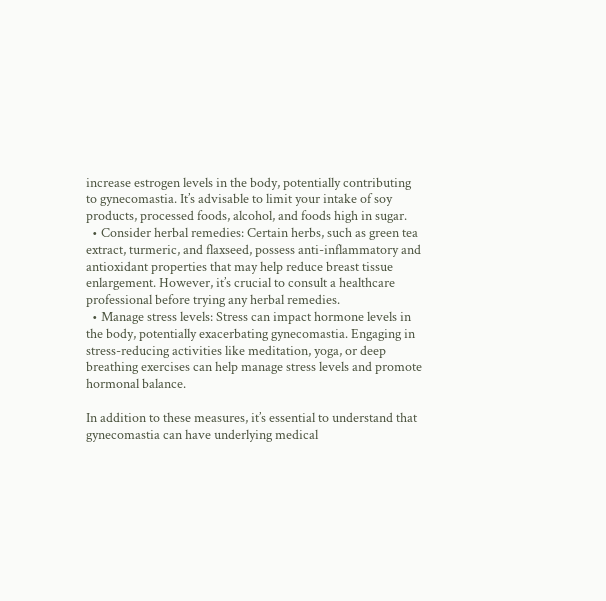increase estrogen levels in the body, potentially contributing to gynecomastia. It’s advisable to limit your intake of soy products, processed foods, alcohol, and foods high in sugar.
  • Consider herbal remedies: Certain herbs, such as green tea extract, turmeric, and flaxseed, possess anti-inflammatory and antioxidant properties that may help reduce breast tissue enlargement. However, it’s crucial to consult a healthcare professional before trying any herbal remedies.
  • Manage stress levels: Stress can impact hormone levels in the body, potentially exacerbating gynecomastia. Engaging in stress-reducing activities like meditation, yoga, or deep breathing exercises can help manage stress levels and promote hormonal balance.

In addition to these measures, it’s essential to understand that gynecomastia can have underlying medical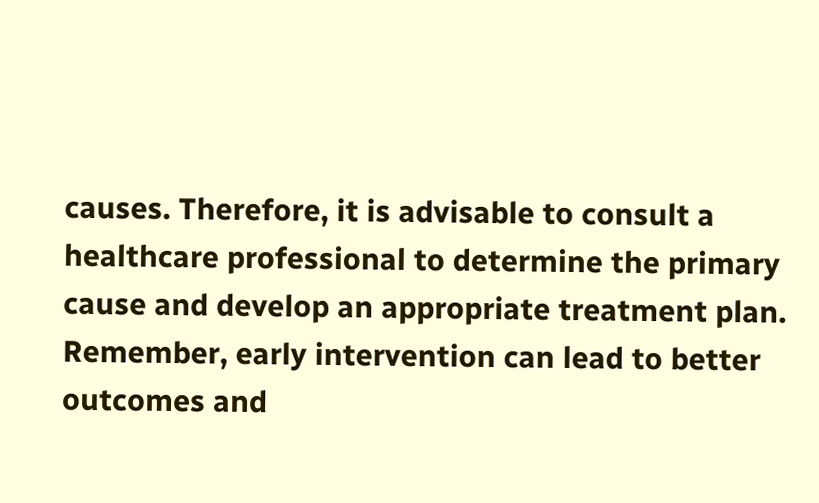causes. Therefore, it is advisable to consult a healthcare professional to determine the primary cause and develop an appropriate treatment plan. Remember, early intervention can lead to better outcomes and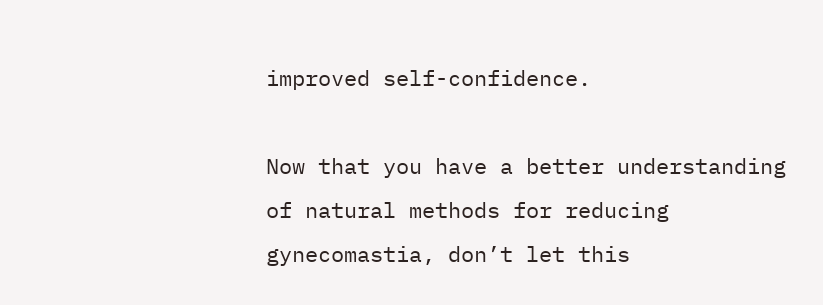improved self-confidence.

Now that you have a better understanding of natural methods for reducing gynecomastia, don’t let this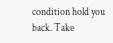condition hold you back. Take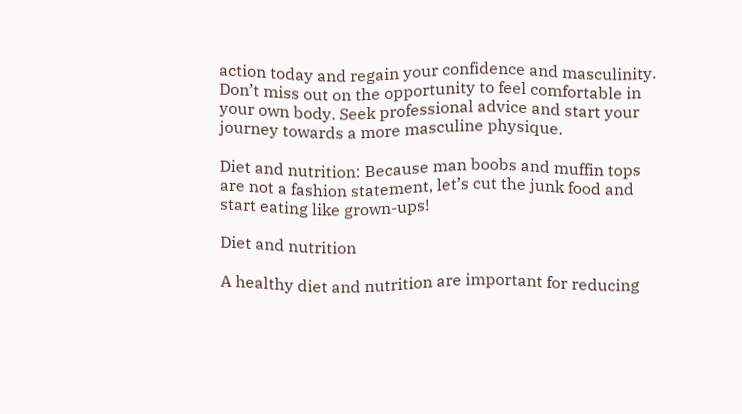action today and regain your confidence and masculinity. Don’t miss out on the opportunity to feel comfortable in your own body. Seek professional advice and start your journey towards a more masculine physique.

Diet and nutrition: Because man boobs and muffin tops are not a fashion statement, let’s cut the junk food and start eating like grown-ups!

Diet and nutrition

A healthy diet and nutrition are important for reducing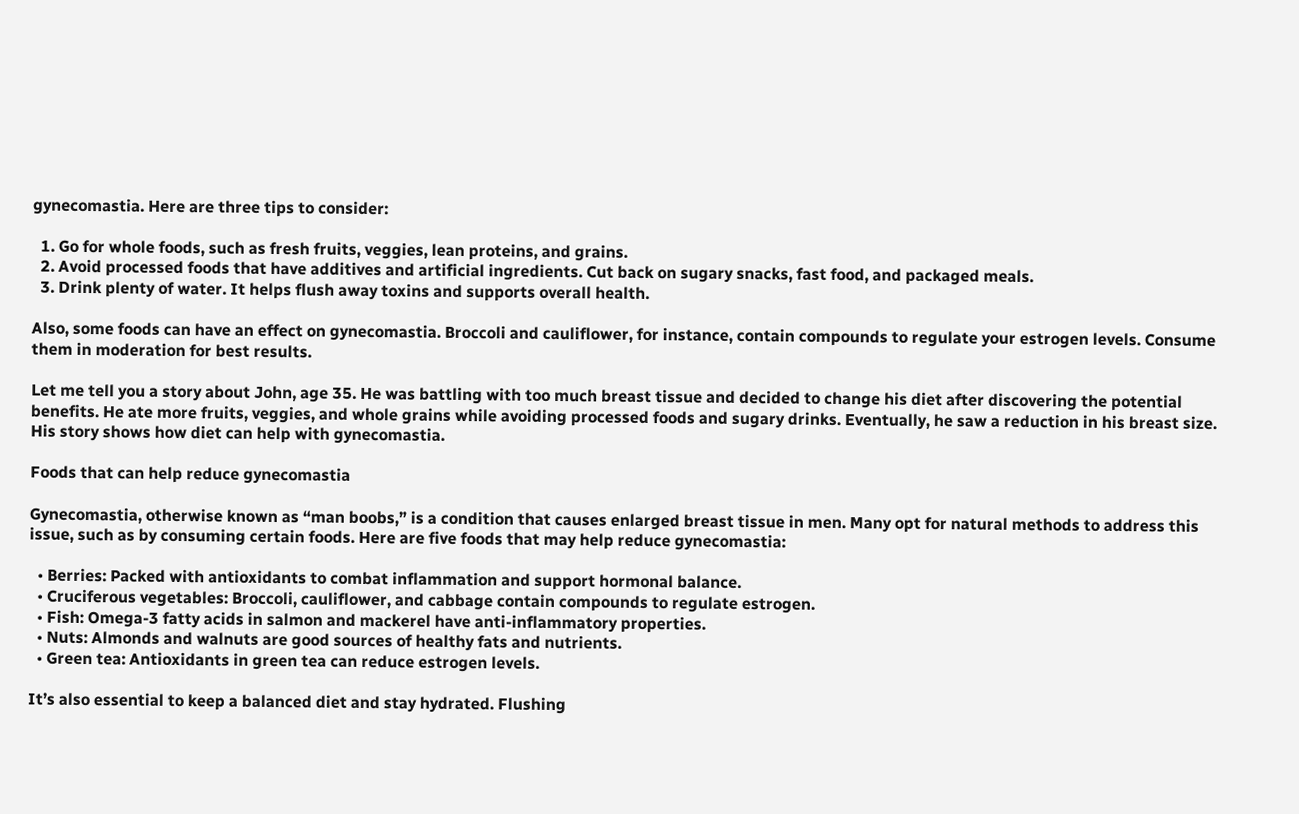gynecomastia. Here are three tips to consider:

  1. Go for whole foods, such as fresh fruits, veggies, lean proteins, and grains.
  2. Avoid processed foods that have additives and artificial ingredients. Cut back on sugary snacks, fast food, and packaged meals.
  3. Drink plenty of water. It helps flush away toxins and supports overall health.

Also, some foods can have an effect on gynecomastia. Broccoli and cauliflower, for instance, contain compounds to regulate your estrogen levels. Consume them in moderation for best results.

Let me tell you a story about John, age 35. He was battling with too much breast tissue and decided to change his diet after discovering the potential benefits. He ate more fruits, veggies, and whole grains while avoiding processed foods and sugary drinks. Eventually, he saw a reduction in his breast size. His story shows how diet can help with gynecomastia.

Foods that can help reduce gynecomastia

Gynecomastia, otherwise known as “man boobs,” is a condition that causes enlarged breast tissue in men. Many opt for natural methods to address this issue, such as by consuming certain foods. Here are five foods that may help reduce gynecomastia:

  • Berries: Packed with antioxidants to combat inflammation and support hormonal balance.
  • Cruciferous vegetables: Broccoli, cauliflower, and cabbage contain compounds to regulate estrogen.
  • Fish: Omega-3 fatty acids in salmon and mackerel have anti-inflammatory properties.
  • Nuts: Almonds and walnuts are good sources of healthy fats and nutrients.
  • Green tea: Antioxidants in green tea can reduce estrogen levels.

It’s also essential to keep a balanced diet and stay hydrated. Flushing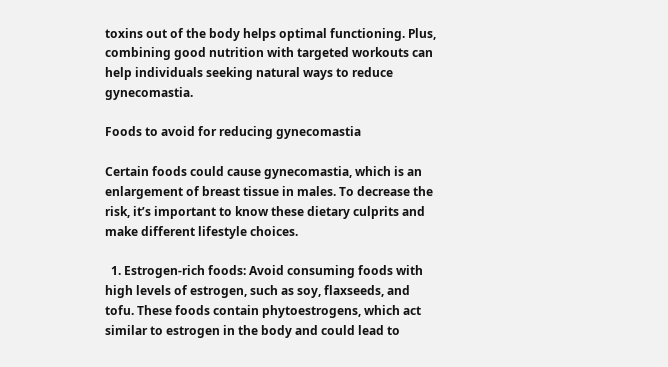toxins out of the body helps optimal functioning. Plus, combining good nutrition with targeted workouts can help individuals seeking natural ways to reduce gynecomastia.

Foods to avoid for reducing gynecomastia

Certain foods could cause gynecomastia, which is an enlargement of breast tissue in males. To decrease the risk, it’s important to know these dietary culprits and make different lifestyle choices.

  1. Estrogen-rich foods: Avoid consuming foods with high levels of estrogen, such as soy, flaxseeds, and tofu. These foods contain phytoestrogens, which act similar to estrogen in the body and could lead to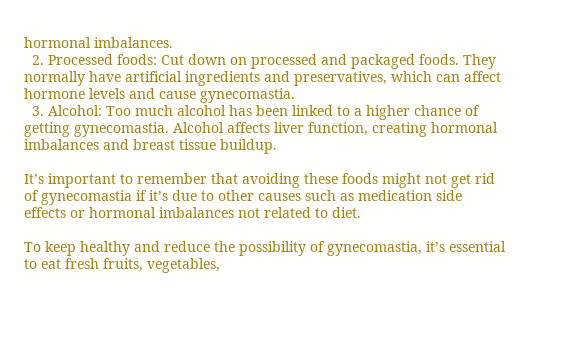hormonal imbalances.
  2. Processed foods: Cut down on processed and packaged foods. They normally have artificial ingredients and preservatives, which can affect hormone levels and cause gynecomastia.
  3. Alcohol: Too much alcohol has been linked to a higher chance of getting gynecomastia. Alcohol affects liver function, creating hormonal imbalances and breast tissue buildup.

It’s important to remember that avoiding these foods might not get rid of gynecomastia if it’s due to other causes such as medication side effects or hormonal imbalances not related to diet.

To keep healthy and reduce the possibility of gynecomastia, it’s essential to eat fresh fruits, vegetables,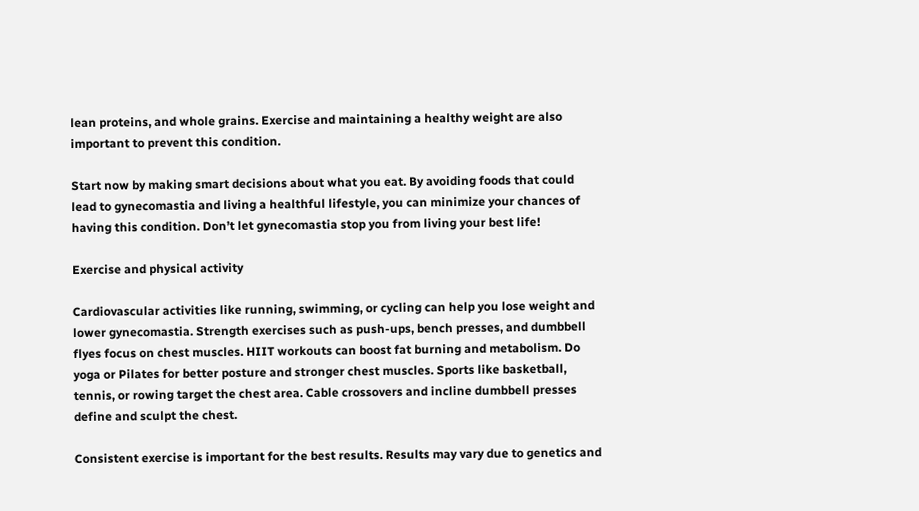lean proteins, and whole grains. Exercise and maintaining a healthy weight are also important to prevent this condition.

Start now by making smart decisions about what you eat. By avoiding foods that could lead to gynecomastia and living a healthful lifestyle, you can minimize your chances of having this condition. Don’t let gynecomastia stop you from living your best life!

Exercise and physical activity

Cardiovascular activities like running, swimming, or cycling can help you lose weight and lower gynecomastia. Strength exercises such as push-ups, bench presses, and dumbbell flyes focus on chest muscles. HIIT workouts can boost fat burning and metabolism. Do yoga or Pilates for better posture and stronger chest muscles. Sports like basketball, tennis, or rowing target the chest area. Cable crossovers and incline dumbbell presses define and sculpt the chest.

Consistent exercise is important for the best results. Results may vary due to genetics and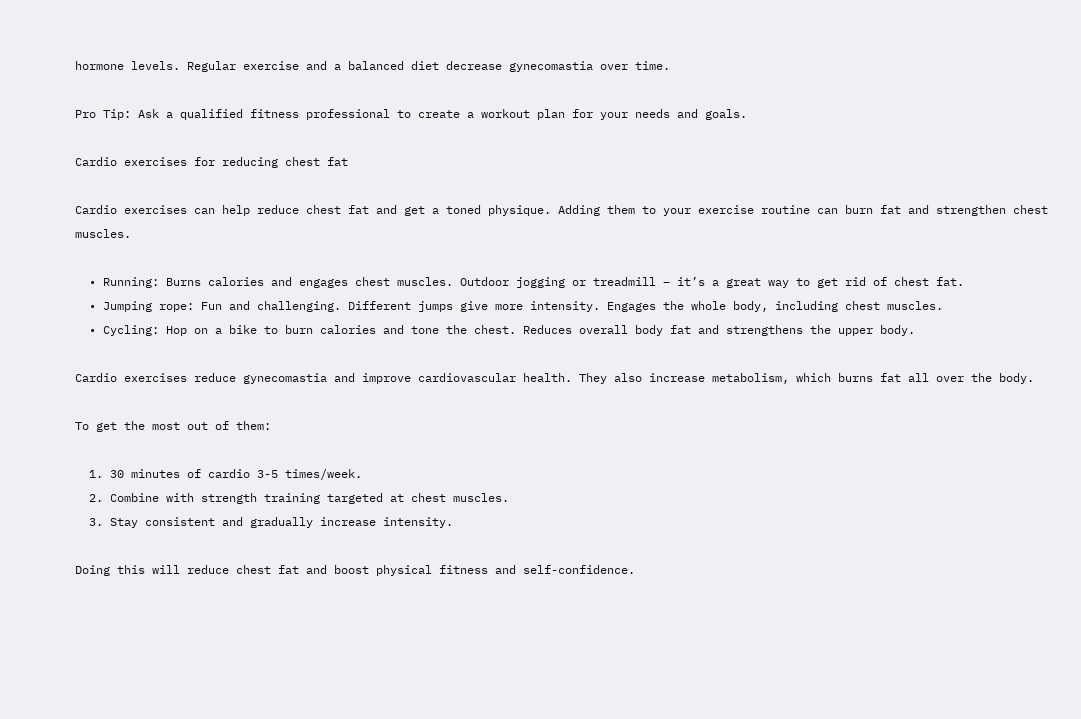hormone levels. Regular exercise and a balanced diet decrease gynecomastia over time.

Pro Tip: Ask a qualified fitness professional to create a workout plan for your needs and goals.

Cardio exercises for reducing chest fat

Cardio exercises can help reduce chest fat and get a toned physique. Adding them to your exercise routine can burn fat and strengthen chest muscles.

  • Running: Burns calories and engages chest muscles. Outdoor jogging or treadmill – it’s a great way to get rid of chest fat.
  • Jumping rope: Fun and challenging. Different jumps give more intensity. Engages the whole body, including chest muscles.
  • Cycling: Hop on a bike to burn calories and tone the chest. Reduces overall body fat and strengthens the upper body.

Cardio exercises reduce gynecomastia and improve cardiovascular health. They also increase metabolism, which burns fat all over the body.

To get the most out of them:

  1. 30 minutes of cardio 3-5 times/week.
  2. Combine with strength training targeted at chest muscles.
  3. Stay consistent and gradually increase intensity.

Doing this will reduce chest fat and boost physical fitness and self-confidence.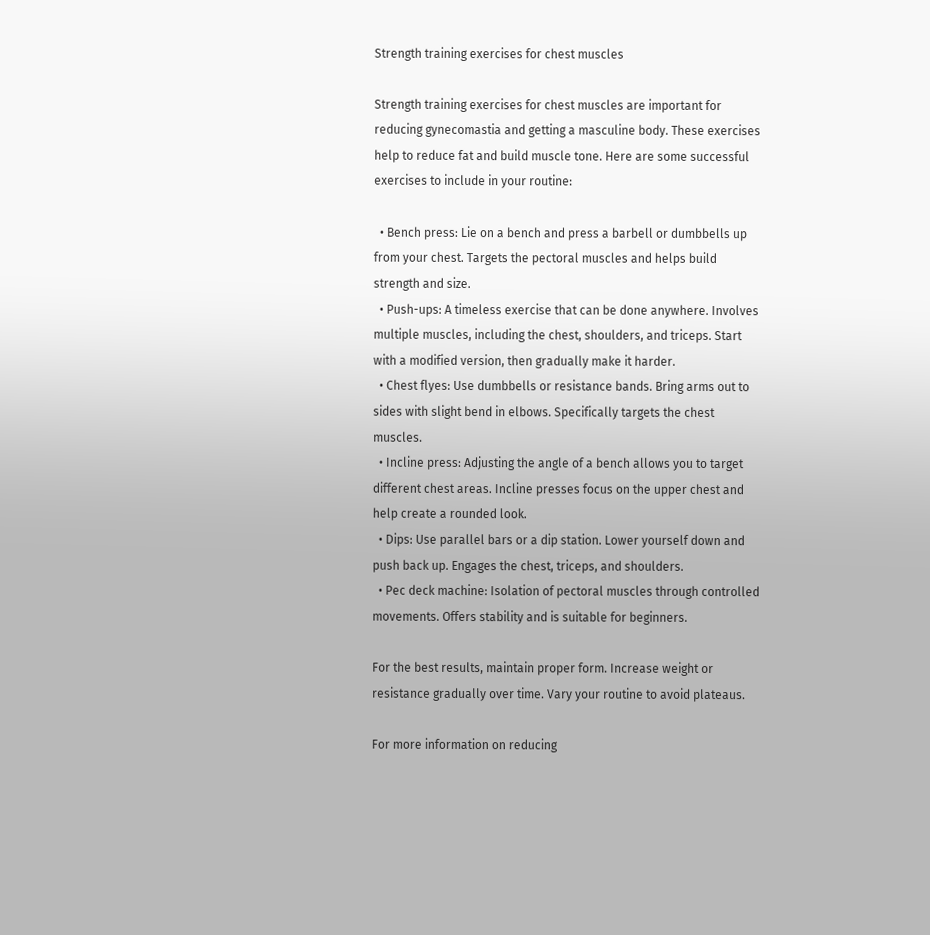Strength training exercises for chest muscles

Strength training exercises for chest muscles are important for reducing gynecomastia and getting a masculine body. These exercises help to reduce fat and build muscle tone. Here are some successful exercises to include in your routine:

  • Bench press: Lie on a bench and press a barbell or dumbbells up from your chest. Targets the pectoral muscles and helps build strength and size.
  • Push-ups: A timeless exercise that can be done anywhere. Involves multiple muscles, including the chest, shoulders, and triceps. Start with a modified version, then gradually make it harder.
  • Chest flyes: Use dumbbells or resistance bands. Bring arms out to sides with slight bend in elbows. Specifically targets the chest muscles.
  • Incline press: Adjusting the angle of a bench allows you to target different chest areas. Incline presses focus on the upper chest and help create a rounded look.
  • Dips: Use parallel bars or a dip station. Lower yourself down and push back up. Engages the chest, triceps, and shoulders.
  • Pec deck machine: Isolation of pectoral muscles through controlled movements. Offers stability and is suitable for beginners.

For the best results, maintain proper form. Increase weight or resistance gradually over time. Vary your routine to avoid plateaus.

For more information on reducing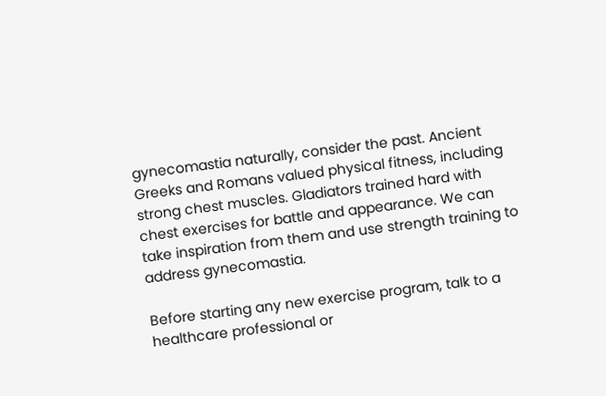gynecomastia naturally, consider the past. Ancient Greeks and Romans valued physical fitness, including strong chest muscles. Gladiators trained hard with chest exercises for battle and appearance. We can take inspiration from them and use strength training to address gynecomastia.

Before starting any new exercise program, talk to a healthcare professional or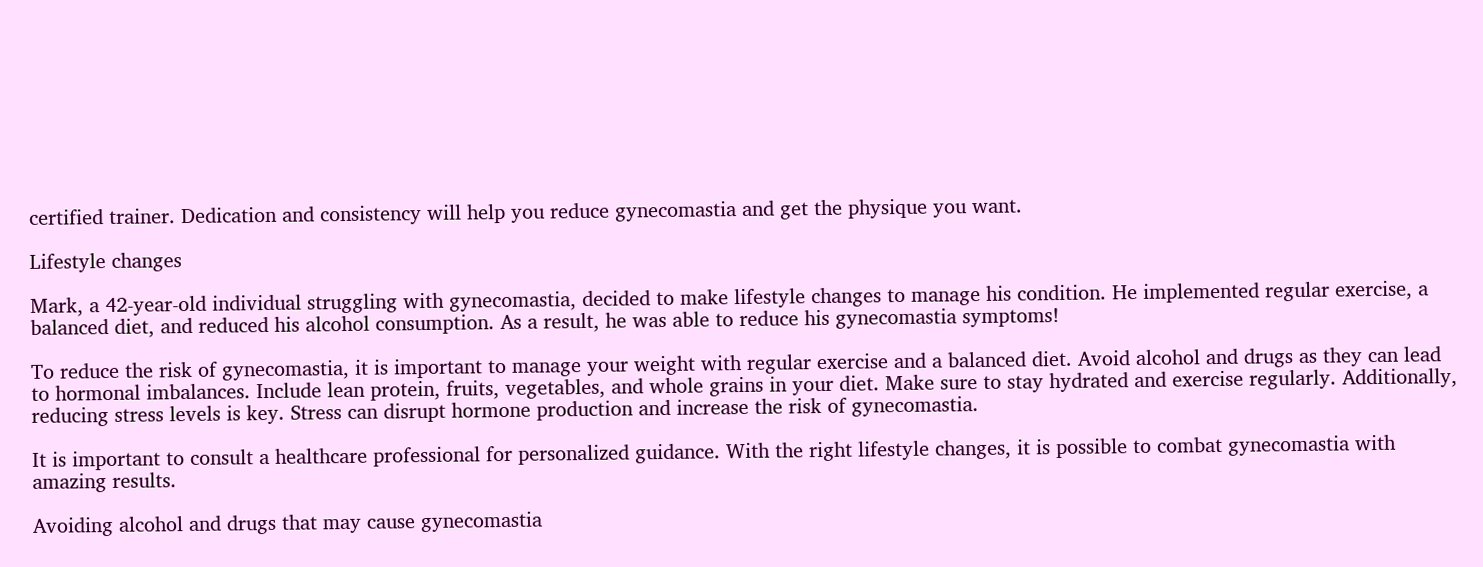certified trainer. Dedication and consistency will help you reduce gynecomastia and get the physique you want.

Lifestyle changes

Mark, a 42-year-old individual struggling with gynecomastia, decided to make lifestyle changes to manage his condition. He implemented regular exercise, a balanced diet, and reduced his alcohol consumption. As a result, he was able to reduce his gynecomastia symptoms!

To reduce the risk of gynecomastia, it is important to manage your weight with regular exercise and a balanced diet. Avoid alcohol and drugs as they can lead to hormonal imbalances. Include lean protein, fruits, vegetables, and whole grains in your diet. Make sure to stay hydrated and exercise regularly. Additionally, reducing stress levels is key. Stress can disrupt hormone production and increase the risk of gynecomastia.

It is important to consult a healthcare professional for personalized guidance. With the right lifestyle changes, it is possible to combat gynecomastia with amazing results.

Avoiding alcohol and drugs that may cause gynecomastia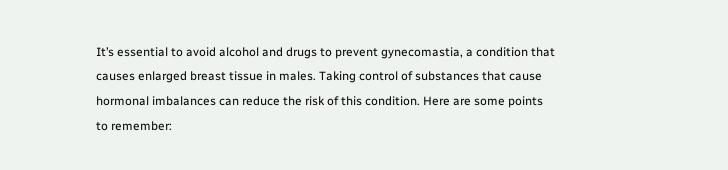It’s essential to avoid alcohol and drugs to prevent gynecomastia, a condition that causes enlarged breast tissue in males. Taking control of substances that cause hormonal imbalances can reduce the risk of this condition. Here are some points to remember: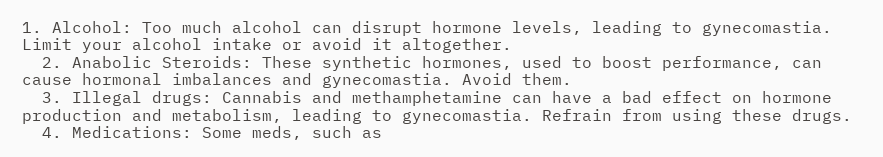1. Alcohol: Too much alcohol can disrupt hormone levels, leading to gynecomastia. Limit your alcohol intake or avoid it altogether.
  2. Anabolic Steroids: These synthetic hormones, used to boost performance, can cause hormonal imbalances and gynecomastia. Avoid them.
  3. Illegal drugs: Cannabis and methamphetamine can have a bad effect on hormone production and metabolism, leading to gynecomastia. Refrain from using these drugs.
  4. Medications: Some meds, such as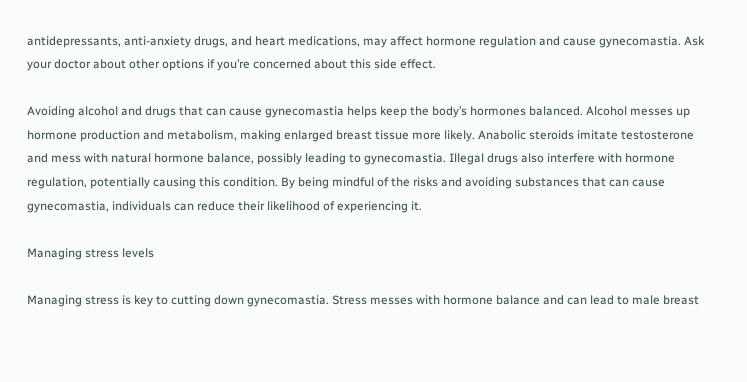antidepressants, anti-anxiety drugs, and heart medications, may affect hormone regulation and cause gynecomastia. Ask your doctor about other options if you’re concerned about this side effect.

Avoiding alcohol and drugs that can cause gynecomastia helps keep the body’s hormones balanced. Alcohol messes up hormone production and metabolism, making enlarged breast tissue more likely. Anabolic steroids imitate testosterone and mess with natural hormone balance, possibly leading to gynecomastia. Illegal drugs also interfere with hormone regulation, potentially causing this condition. By being mindful of the risks and avoiding substances that can cause gynecomastia, individuals can reduce their likelihood of experiencing it.

Managing stress levels

Managing stress is key to cutting down gynecomastia. Stress messes with hormone balance and can lead to male breast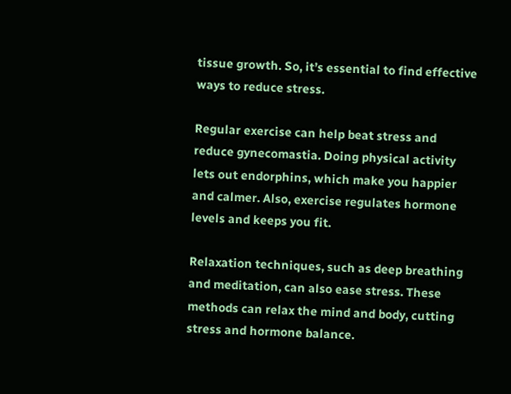tissue growth. So, it’s essential to find effective ways to reduce stress.

Regular exercise can help beat stress and reduce gynecomastia. Doing physical activity lets out endorphins, which make you happier and calmer. Also, exercise regulates hormone levels and keeps you fit.

Relaxation techniques, such as deep breathing and meditation, can also ease stress. These methods can relax the mind and body, cutting stress and hormone balance.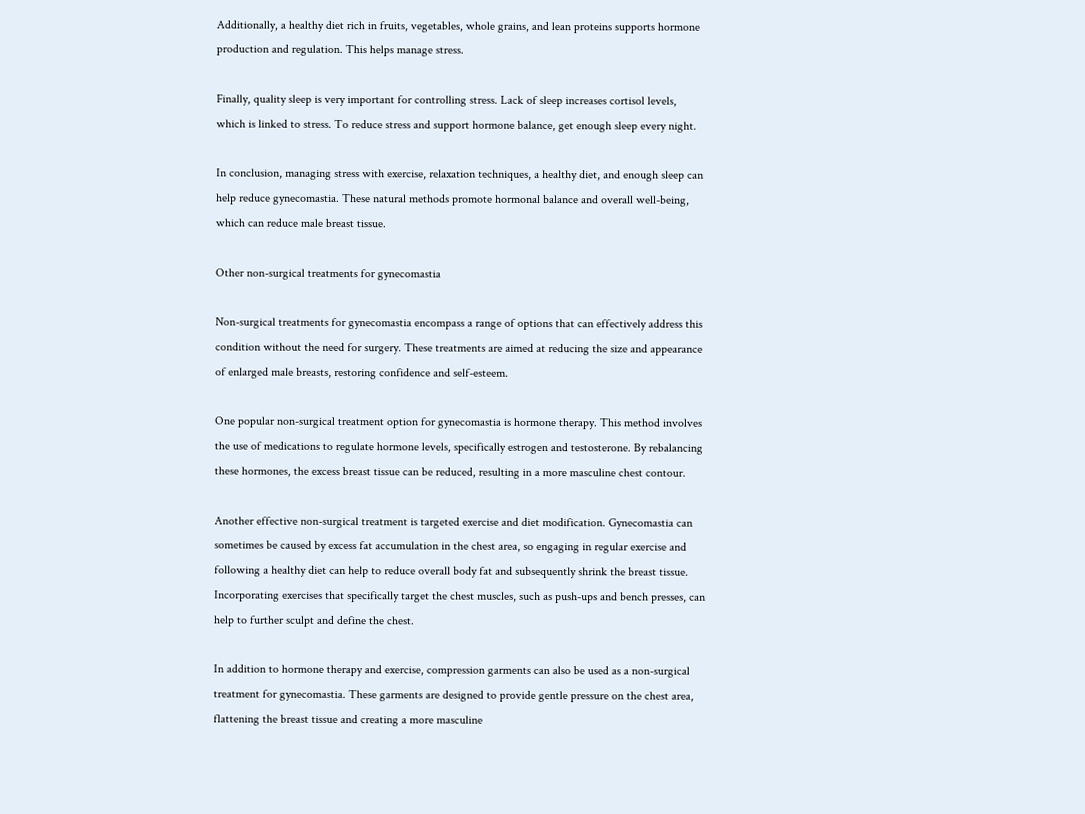Additionally, a healthy diet rich in fruits, vegetables, whole grains, and lean proteins supports hormone production and regulation. This helps manage stress.

Finally, quality sleep is very important for controlling stress. Lack of sleep increases cortisol levels, which is linked to stress. To reduce stress and support hormone balance, get enough sleep every night.

In conclusion, managing stress with exercise, relaxation techniques, a healthy diet, and enough sleep can help reduce gynecomastia. These natural methods promote hormonal balance and overall well-being, which can reduce male breast tissue.

Other non-surgical treatments for gynecomastia

Non-surgical treatments for gynecomastia encompass a range of options that can effectively address this condition without the need for surgery. These treatments are aimed at reducing the size and appearance of enlarged male breasts, restoring confidence and self-esteem.

One popular non-surgical treatment option for gynecomastia is hormone therapy. This method involves the use of medications to regulate hormone levels, specifically estrogen and testosterone. By rebalancing these hormones, the excess breast tissue can be reduced, resulting in a more masculine chest contour.

Another effective non-surgical treatment is targeted exercise and diet modification. Gynecomastia can sometimes be caused by excess fat accumulation in the chest area, so engaging in regular exercise and following a healthy diet can help to reduce overall body fat and subsequently shrink the breast tissue. Incorporating exercises that specifically target the chest muscles, such as push-ups and bench presses, can help to further sculpt and define the chest.

In addition to hormone therapy and exercise, compression garments can also be used as a non-surgical treatment for gynecomastia. These garments are designed to provide gentle pressure on the chest area, flattening the breast tissue and creating a more masculine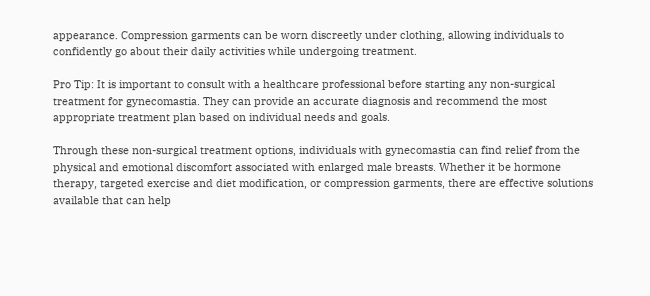appearance. Compression garments can be worn discreetly under clothing, allowing individuals to confidently go about their daily activities while undergoing treatment.

Pro Tip: It is important to consult with a healthcare professional before starting any non-surgical treatment for gynecomastia. They can provide an accurate diagnosis and recommend the most appropriate treatment plan based on individual needs and goals.

Through these non-surgical treatment options, individuals with gynecomastia can find relief from the physical and emotional discomfort associated with enlarged male breasts. Whether it be hormone therapy, targeted exercise and diet modification, or compression garments, there are effective solutions available that can help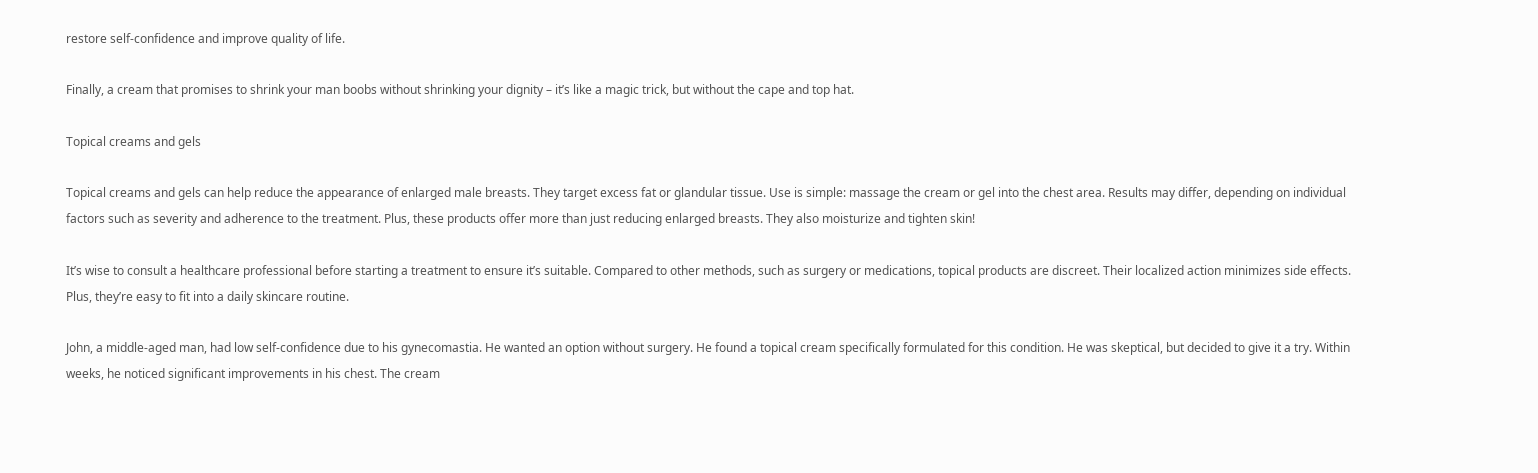restore self-confidence and improve quality of life.

Finally, a cream that promises to shrink your man boobs without shrinking your dignity – it’s like a magic trick, but without the cape and top hat.

Topical creams and gels

Topical creams and gels can help reduce the appearance of enlarged male breasts. They target excess fat or glandular tissue. Use is simple: massage the cream or gel into the chest area. Results may differ, depending on individual factors such as severity and adherence to the treatment. Plus, these products offer more than just reducing enlarged breasts. They also moisturize and tighten skin!

It’s wise to consult a healthcare professional before starting a treatment to ensure it’s suitable. Compared to other methods, such as surgery or medications, topical products are discreet. Their localized action minimizes side effects. Plus, they’re easy to fit into a daily skincare routine.

John, a middle-aged man, had low self-confidence due to his gynecomastia. He wanted an option without surgery. He found a topical cream specifically formulated for this condition. He was skeptical, but decided to give it a try. Within weeks, he noticed significant improvements in his chest. The cream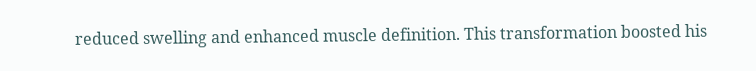reduced swelling and enhanced muscle definition. This transformation boosted his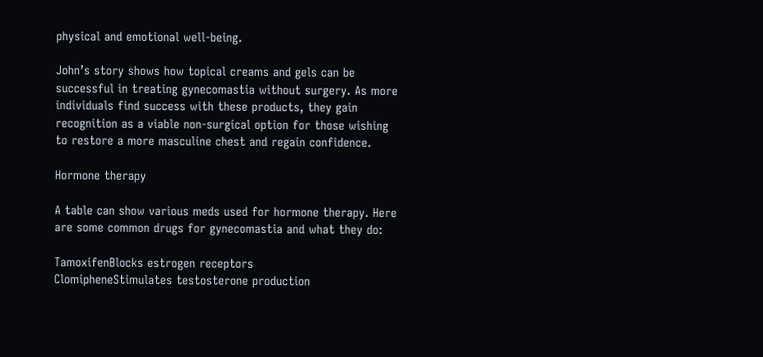physical and emotional well-being.

John’s story shows how topical creams and gels can be successful in treating gynecomastia without surgery. As more individuals find success with these products, they gain recognition as a viable non-surgical option for those wishing to restore a more masculine chest and regain confidence.

Hormone therapy

A table can show various meds used for hormone therapy. Here are some common drugs for gynecomastia and what they do:

TamoxifenBlocks estrogen receptors
ClomipheneStimulates testosterone production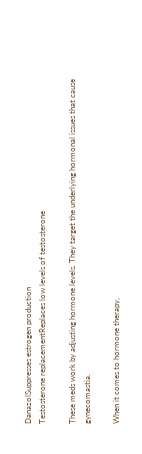DanazolSuppresses estrogen production
Testosterone replacementReplaces low levels of testosterone

These meds work by adjusting hormone levels. They target the underlying hormonal issues that cause gynecomastia.

When it comes to hormone therapy,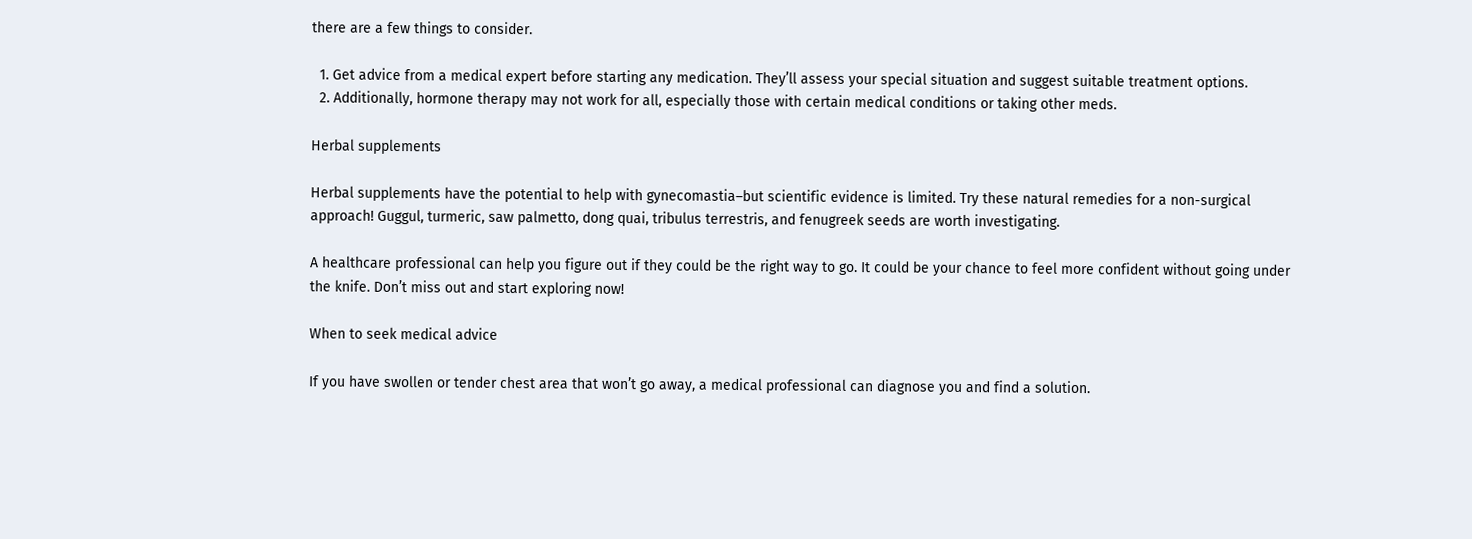there are a few things to consider.

  1. Get advice from a medical expert before starting any medication. They’ll assess your special situation and suggest suitable treatment options.
  2. Additionally, hormone therapy may not work for all, especially those with certain medical conditions or taking other meds.

Herbal supplements

Herbal supplements have the potential to help with gynecomastia–but scientific evidence is limited. Try these natural remedies for a non-surgical approach! Guggul, turmeric, saw palmetto, dong quai, tribulus terrestris, and fenugreek seeds are worth investigating.

A healthcare professional can help you figure out if they could be the right way to go. It could be your chance to feel more confident without going under the knife. Don’t miss out and start exploring now!

When to seek medical advice

If you have swollen or tender chest area that won’t go away, a medical professional can diagnose you and find a solution.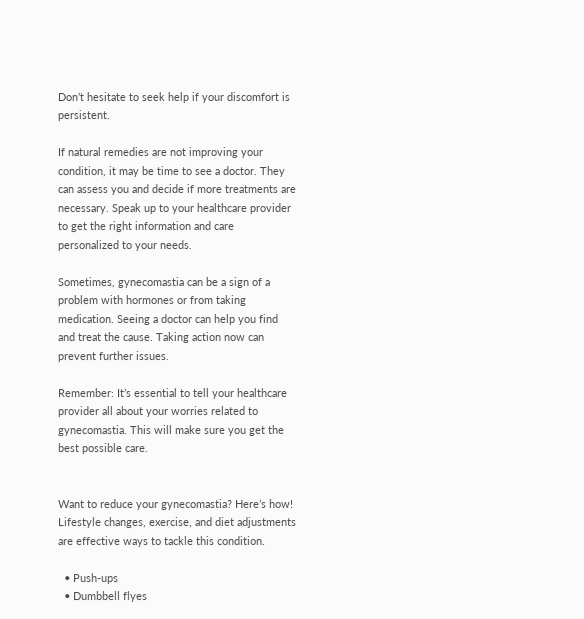Don’t hesitate to seek help if your discomfort is persistent.

If natural remedies are not improving your condition, it may be time to see a doctor. They can assess you and decide if more treatments are necessary. Speak up to your healthcare provider to get the right information and care personalized to your needs.

Sometimes, gynecomastia can be a sign of a problem with hormones or from taking medication. Seeing a doctor can help you find and treat the cause. Taking action now can prevent further issues.

Remember: It’s essential to tell your healthcare provider all about your worries related to gynecomastia. This will make sure you get the best possible care.


Want to reduce your gynecomastia? Here’s how! Lifestyle changes, exercise, and diet adjustments are effective ways to tackle this condition.

  • Push-ups
  • Dumbbell flyes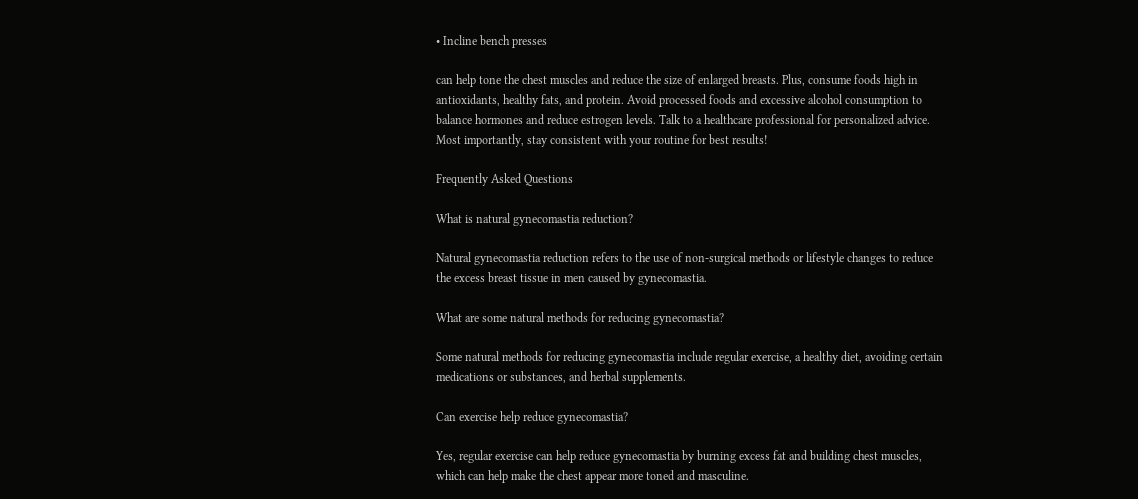• Incline bench presses

can help tone the chest muscles and reduce the size of enlarged breasts. Plus, consume foods high in antioxidants, healthy fats, and protein. Avoid processed foods and excessive alcohol consumption to balance hormones and reduce estrogen levels. Talk to a healthcare professional for personalized advice. Most importantly, stay consistent with your routine for best results!

Frequently Asked Questions

What is natural gynecomastia reduction?

Natural gynecomastia reduction refers to the use of non-surgical methods or lifestyle changes to reduce the excess breast tissue in men caused by gynecomastia.

What are some natural methods for reducing gynecomastia?

Some natural methods for reducing gynecomastia include regular exercise, a healthy diet, avoiding certain medications or substances, and herbal supplements.

Can exercise help reduce gynecomastia?

Yes, regular exercise can help reduce gynecomastia by burning excess fat and building chest muscles, which can help make the chest appear more toned and masculine.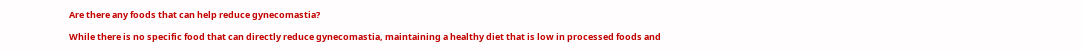Are there any foods that can help reduce gynecomastia?

While there is no specific food that can directly reduce gynecomastia, maintaining a healthy diet that is low in processed foods and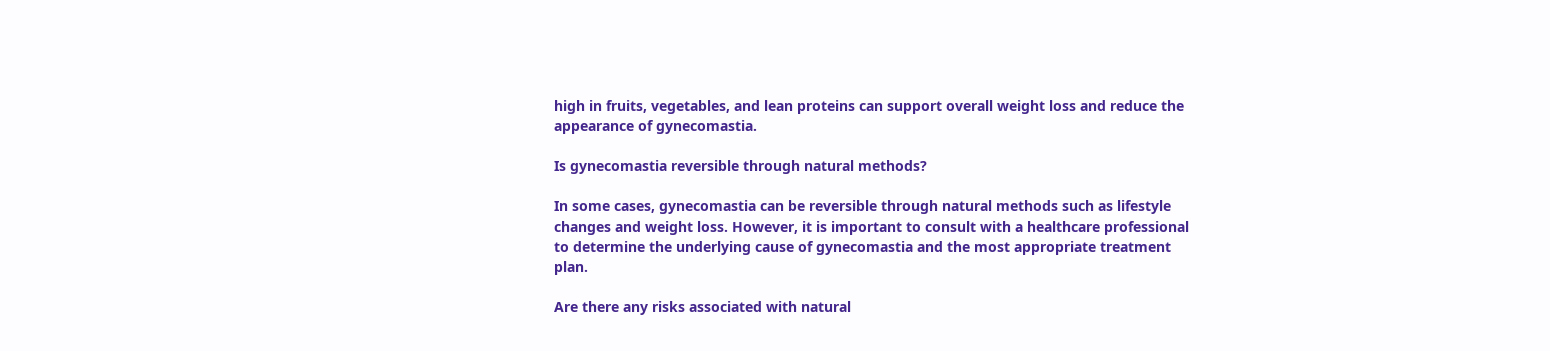high in fruits, vegetables, and lean proteins can support overall weight loss and reduce the appearance of gynecomastia.

Is gynecomastia reversible through natural methods?

In some cases, gynecomastia can be reversible through natural methods such as lifestyle changes and weight loss. However, it is important to consult with a healthcare professional to determine the underlying cause of gynecomastia and the most appropriate treatment plan.

Are there any risks associated with natural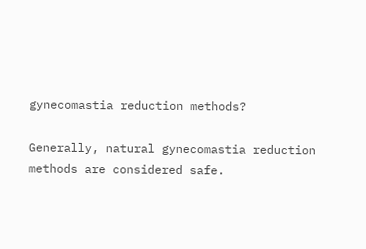gynecomastia reduction methods?

Generally, natural gynecomastia reduction methods are considered safe.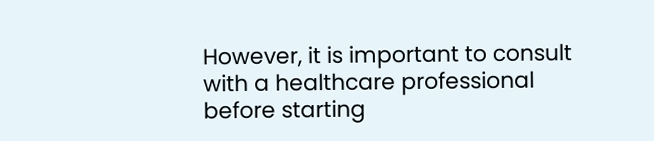However, it is important to consult with a healthcare professional before starting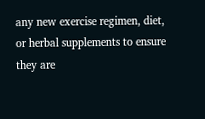any new exercise regimen, diet, or herbal supplements to ensure they are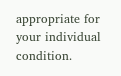appropriate for your individual condition.